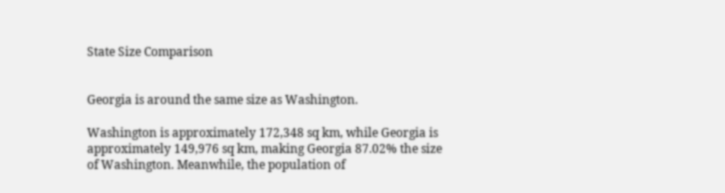State Size Comparison


Georgia is around the same size as Washington.

Washington is approximately 172,348 sq km, while Georgia is approximately 149,976 sq km, making Georgia 87.02% the size of Washington. Meanwhile, the population of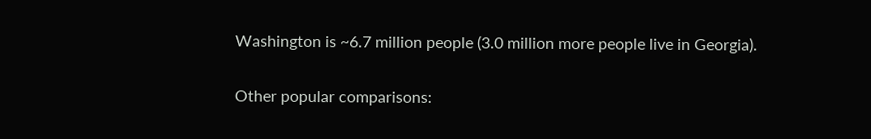Washington is ~6.7 million people (3.0 million more people live in Georgia).

Other popular comparisons: